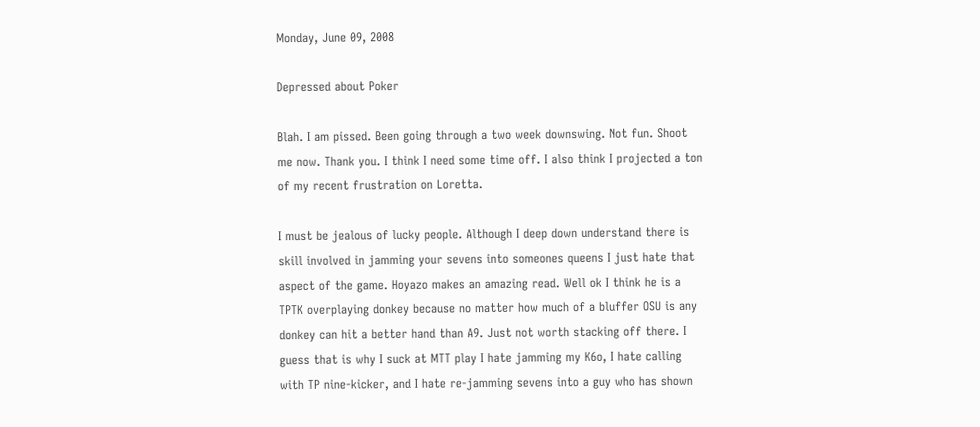Monday, June 09, 2008

Depressed about Poker

Blah. I am pissed. Been going through a two week downswing. Not fun. Shoot me now. Thank you. I think I need some time off. I also think I projected a ton of my recent frustration on Loretta.

I must be jealous of lucky people. Although I deep down understand there is skill involved in jamming your sevens into someones queens I just hate that aspect of the game. Hoyazo makes an amazing read. Well ok I think he is a TPTK overplaying donkey because no matter how much of a bluffer OSU is any donkey can hit a better hand than A9. Just not worth stacking off there. I guess that is why I suck at MTT play I hate jamming my K6o, I hate calling with TP nine-kicker, and I hate re-jamming sevens into a guy who has shown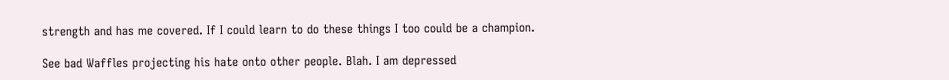strength and has me covered. If I could learn to do these things I too could be a champion.

See bad Waffles projecting his hate onto other people. Blah. I am depressed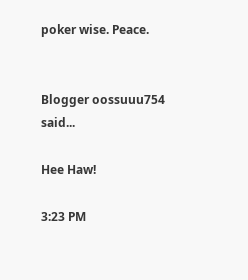poker wise. Peace.


Blogger oossuuu754 said...

Hee Haw!

3:23 PM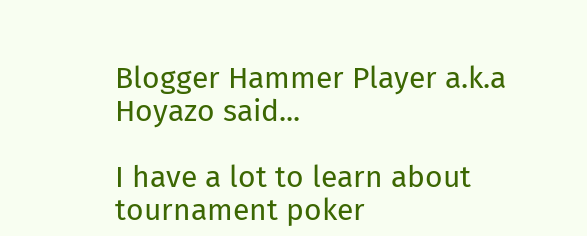Blogger Hammer Player a.k.a Hoyazo said...

I have a lot to learn about tournament poker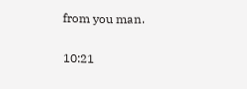from you man.

10:21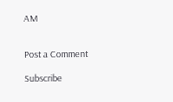AM


Post a Comment

Subscribe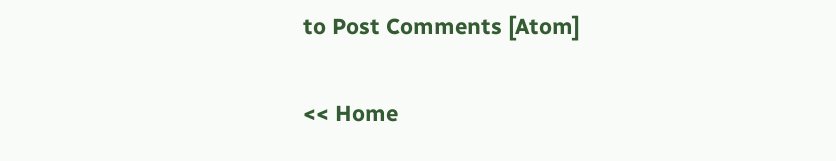to Post Comments [Atom]

<< Home